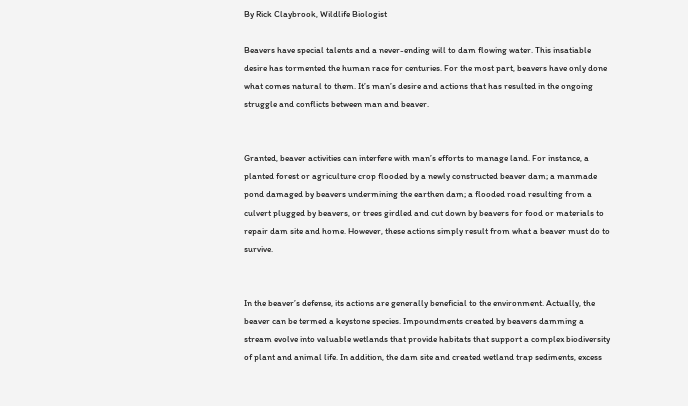By Rick Claybrook, Wildlife Biologist

Beavers have special talents and a never-ending will to dam flowing water. This insatiable desire has tormented the human race for centuries. For the most part, beavers have only done what comes natural to them. It’s man’s desire and actions that has resulted in the ongoing struggle and conflicts between man and beaver.


Granted, beaver activities can interfere with man’s efforts to manage land. For instance, a planted forest or agriculture crop flooded by a newly constructed beaver dam; a manmade pond damaged by beavers undermining the earthen dam; a flooded road resulting from a culvert plugged by beavers, or trees girdled and cut down by beavers for food or materials to repair dam site and home. However, these actions simply result from what a beaver must do to survive.


In the beaver’s defense, its actions are generally beneficial to the environment. Actually, the beaver can be termed a keystone species. Impoundments created by beavers damming a stream evolve into valuable wetlands that provide habitats that support a complex biodiversity of plant and animal life. In addition, the dam site and created wetland trap sediments, excess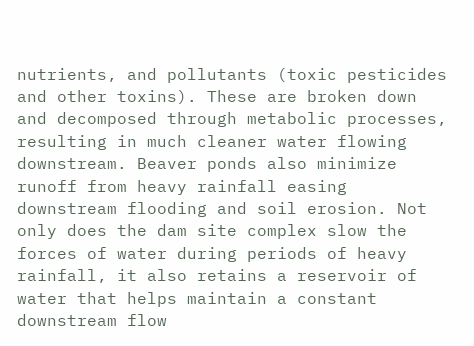nutrients, and pollutants (toxic pesticides and other toxins). These are broken down and decomposed through metabolic processes, resulting in much cleaner water flowing downstream. Beaver ponds also minimize runoff from heavy rainfall easing downstream flooding and soil erosion. Not only does the dam site complex slow the forces of water during periods of heavy rainfall, it also retains a reservoir of water that helps maintain a constant downstream flow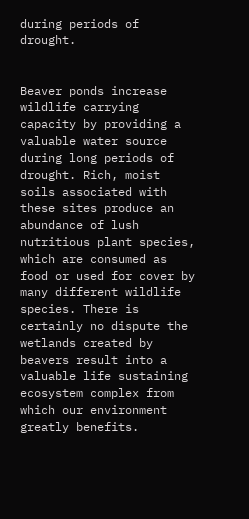during periods of drought.


Beaver ponds increase wildlife carrying capacity by providing a valuable water source during long periods of drought. Rich, moist soils associated with these sites produce an abundance of lush nutritious plant species, which are consumed as food or used for cover by many different wildlife species. There is certainly no dispute the wetlands created by beavers result into a valuable life sustaining ecosystem complex from which our environment greatly benefits.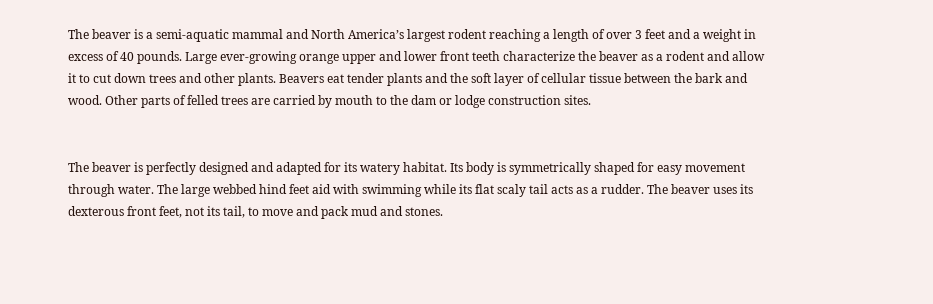The beaver is a semi-aquatic mammal and North America’s largest rodent reaching a length of over 3 feet and a weight in excess of 40 pounds. Large ever-growing orange upper and lower front teeth characterize the beaver as a rodent and allow it to cut down trees and other plants. Beavers eat tender plants and the soft layer of cellular tissue between the bark and wood. Other parts of felled trees are carried by mouth to the dam or lodge construction sites.


The beaver is perfectly designed and adapted for its watery habitat. Its body is symmetrically shaped for easy movement through water. The large webbed hind feet aid with swimming while its flat scaly tail acts as a rudder. The beaver uses its dexterous front feet, not its tail, to move and pack mud and stones.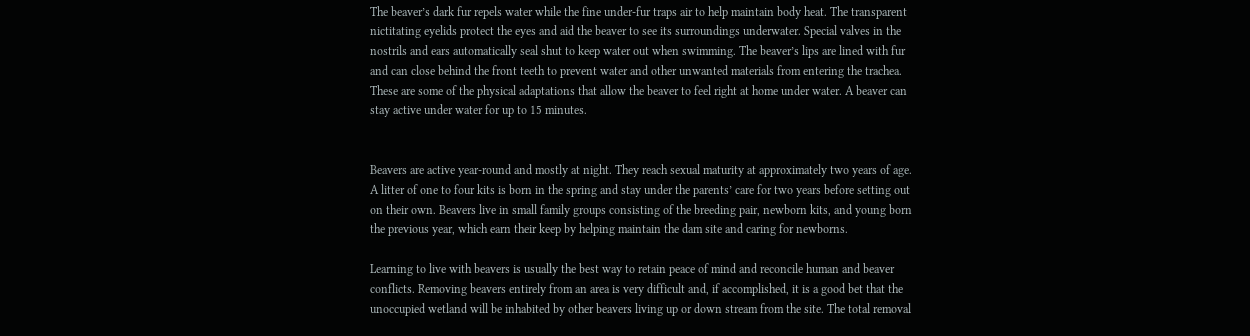The beaver’s dark fur repels water while the fine under-fur traps air to help maintain body heat. The transparent nictitating eyelids protect the eyes and aid the beaver to see its surroundings underwater. Special valves in the nostrils and ears automatically seal shut to keep water out when swimming. The beaver’s lips are lined with fur and can close behind the front teeth to prevent water and other unwanted materials from entering the trachea. These are some of the physical adaptations that allow the beaver to feel right at home under water. A beaver can stay active under water for up to 15 minutes.


Beavers are active year-round and mostly at night. They reach sexual maturity at approximately two years of age. A litter of one to four kits is born in the spring and stay under the parents’ care for two years before setting out on their own. Beavers live in small family groups consisting of the breeding pair, newborn kits, and young born the previous year, which earn their keep by helping maintain the dam site and caring for newborns.

Learning to live with beavers is usually the best way to retain peace of mind and reconcile human and beaver conflicts. Removing beavers entirely from an area is very difficult and, if accomplished, it is a good bet that the unoccupied wetland will be inhabited by other beavers living up or down stream from the site. The total removal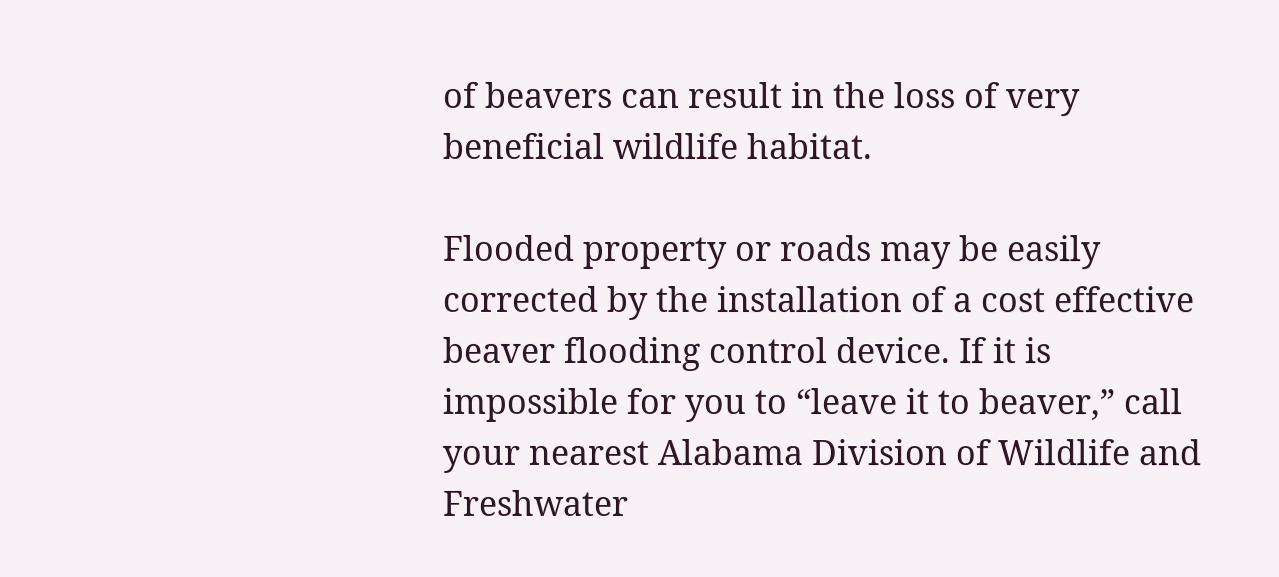of beavers can result in the loss of very beneficial wildlife habitat.

Flooded property or roads may be easily corrected by the installation of a cost effective beaver flooding control device. If it is impossible for you to “leave it to beaver,” call your nearest Alabama Division of Wildlife and Freshwater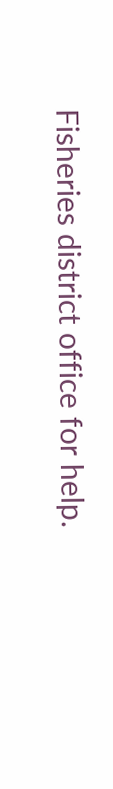Fisheries district office for help.